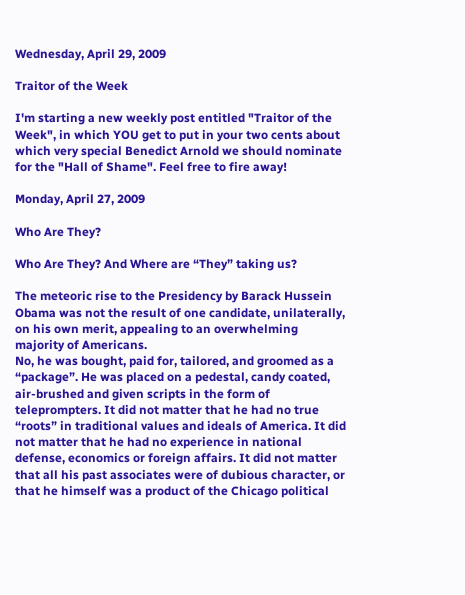Wednesday, April 29, 2009

Traitor of the Week

I'm starting a new weekly post entitled "Traitor of the Week", in which YOU get to put in your two cents about which very special Benedict Arnold we should nominate for the "Hall of Shame". Feel free to fire away!

Monday, April 27, 2009

Who Are They?

Who Are They? And Where are “They” taking us?

The meteoric rise to the Presidency by Barack Hussein Obama was not the result of one candidate, unilaterally, on his own merit, appealing to an overwhelming majority of Americans.
No, he was bought, paid for, tailored, and groomed as a “package”. He was placed on a pedestal, candy coated, air-brushed and given scripts in the form of teleprompters. It did not matter that he had no true “roots” in traditional values and ideals of America. It did not matter that he had no experience in national defense, economics or foreign affairs. It did not matter that all his past associates were of dubious character, or that he himself was a product of the Chicago political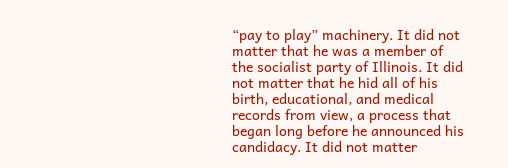“pay to play” machinery. It did not matter that he was a member of the socialist party of Illinois. It did not matter that he hid all of his birth, educational, and medical records from view, a process that began long before he announced his candidacy. It did not matter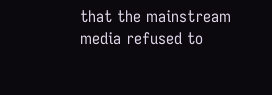that the mainstream media refused to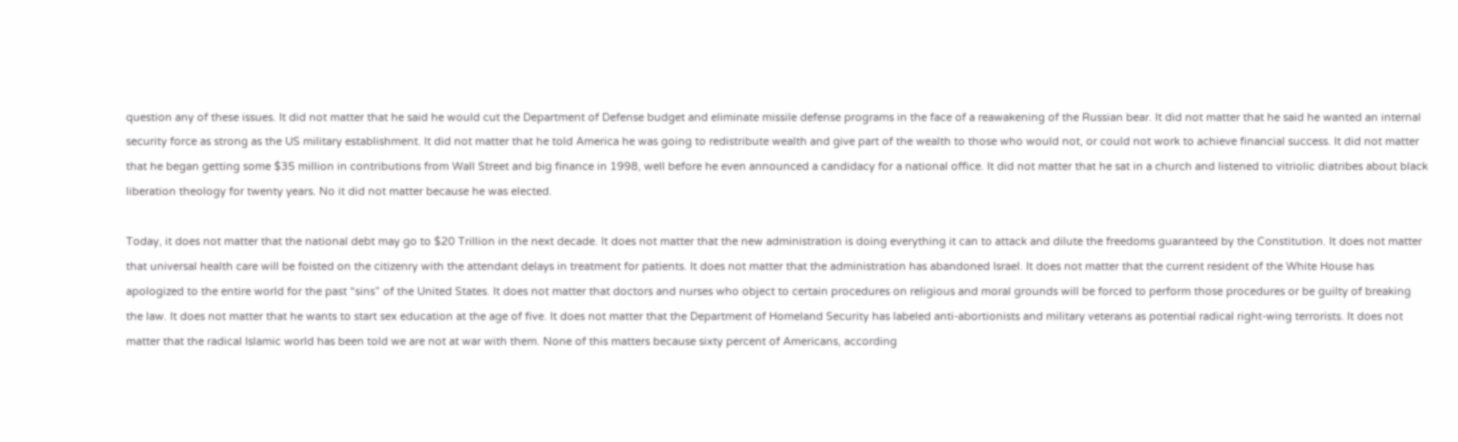question any of these issues. It did not matter that he said he would cut the Department of Defense budget and eliminate missile defense programs in the face of a reawakening of the Russian bear. It did not matter that he said he wanted an internal security force as strong as the US military establishment. It did not matter that he told America he was going to redistribute wealth and give part of the wealth to those who would not, or could not work to achieve financial success. It did not matter that he began getting some $35 million in contributions from Wall Street and big finance in 1998, well before he even announced a candidacy for a national office. It did not matter that he sat in a church and listened to vitriolic diatribes about black liberation theology for twenty years. No it did not matter because he was elected.

Today, it does not matter that the national debt may go to $20 Trillion in the next decade. It does not matter that the new administration is doing everything it can to attack and dilute the freedoms guaranteed by the Constitution. It does not matter that universal health care will be foisted on the citizenry with the attendant delays in treatment for patients. It does not matter that the administration has abandoned Israel. It does not matter that the current resident of the White House has apologized to the entire world for the past “sins” of the United States. It does not matter that doctors and nurses who object to certain procedures on religious and moral grounds will be forced to perform those procedures or be guilty of breaking the law. It does not matter that he wants to start sex education at the age of five. It does not matter that the Department of Homeland Security has labeled anti-abortionists and military veterans as potential radical right-wing terrorists. It does not matter that the radical Islamic world has been told we are not at war with them. None of this matters because sixty percent of Americans, according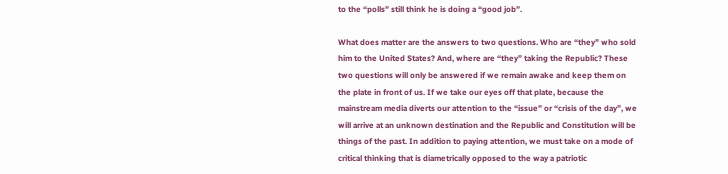to the “polls” still think he is doing a “good job”.

What does matter are the answers to two questions. Who are “they” who sold him to the United States? And, where are “they” taking the Republic? These two questions will only be answered if we remain awake and keep them on the plate in front of us. If we take our eyes off that plate, because the mainstream media diverts our attention to the “issue” or “crisis of the day”, we will arrive at an unknown destination and the Republic and Constitution will be things of the past. In addition to paying attention, we must take on a mode of critical thinking that is diametrically opposed to the way a patriotic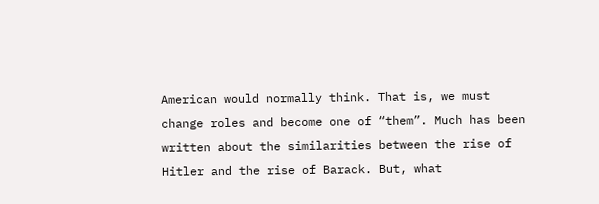American would normally think. That is, we must change roles and become one of “them”. Much has been written about the similarities between the rise of Hitler and the rise of Barack. But, what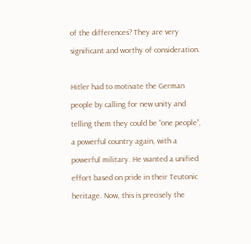of the differences? They are very significant and worthy of consideration.

Hitler had to motivate the German people by calling for new unity and telling them they could be “one people”, a powerful country again, with a powerful military. He wanted a unified effort based on pride in their Teutonic heritage. Now, this is precisely the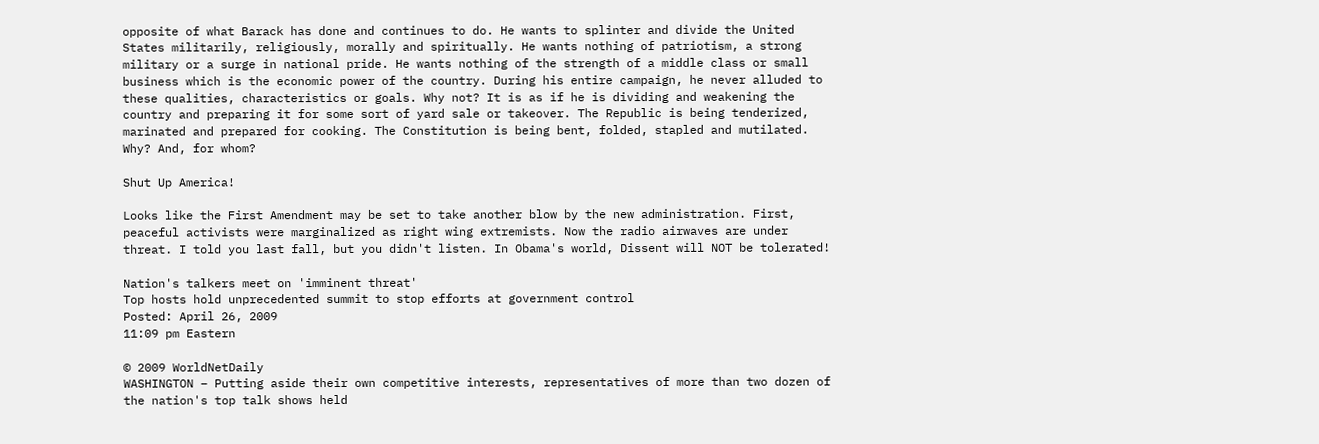opposite of what Barack has done and continues to do. He wants to splinter and divide the United States militarily, religiously, morally and spiritually. He wants nothing of patriotism, a strong military or a surge in national pride. He wants nothing of the strength of a middle class or small business which is the economic power of the country. During his entire campaign, he never alluded to these qualities, characteristics or goals. Why not? It is as if he is dividing and weakening the country and preparing it for some sort of yard sale or takeover. The Republic is being tenderized, marinated and prepared for cooking. The Constitution is being bent, folded, stapled and mutilated. Why? And, for whom?

Shut Up America!

Looks like the First Amendment may be set to take another blow by the new administration. First, peaceful activists were marginalized as right wing extremists. Now the radio airwaves are under threat. I told you last fall, but you didn't listen. In Obama's world, Dissent will NOT be tolerated!

Nation's talkers meet on 'imminent threat'
Top hosts hold unprecedented summit to stop efforts at government control
Posted: April 26, 2009
11:09 pm Eastern

© 2009 WorldNetDaily
WASHINGTON – Putting aside their own competitive interests, representatives of more than two dozen of the nation's top talk shows held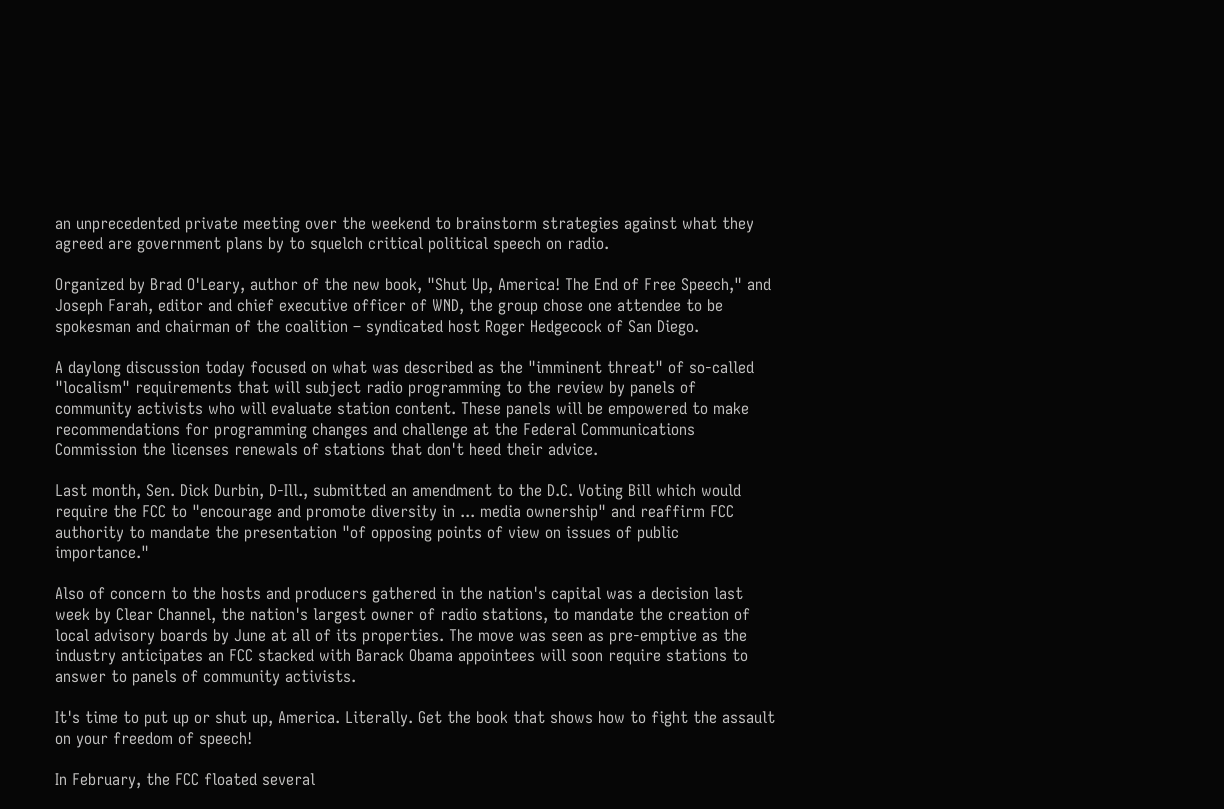an unprecedented private meeting over the weekend to brainstorm strategies against what they agreed are government plans by to squelch critical political speech on radio.

Organized by Brad O'Leary, author of the new book, "Shut Up, America! The End of Free Speech," and Joseph Farah, editor and chief executive officer of WND, the group chose one attendee to be spokesman and chairman of the coalition – syndicated host Roger Hedgecock of San Diego.

A daylong discussion today focused on what was described as the "imminent threat" of so-called "localism" requirements that will subject radio programming to the review by panels of community activists who will evaluate station content. These panels will be empowered to make recommendations for programming changes and challenge at the Federal Communications Commission the licenses renewals of stations that don't heed their advice.

Last month, Sen. Dick Durbin, D-Ill., submitted an amendment to the D.C. Voting Bill which would require the FCC to "encourage and promote diversity in ... media ownership" and reaffirm FCC authority to mandate the presentation "of opposing points of view on issues of public importance."

Also of concern to the hosts and producers gathered in the nation's capital was a decision last week by Clear Channel, the nation's largest owner of radio stations, to mandate the creation of local advisory boards by June at all of its properties. The move was seen as pre-emptive as the industry anticipates an FCC stacked with Barack Obama appointees will soon require stations to answer to panels of community activists.

It's time to put up or shut up, America. Literally. Get the book that shows how to fight the assault on your freedom of speech!

In February, the FCC floated several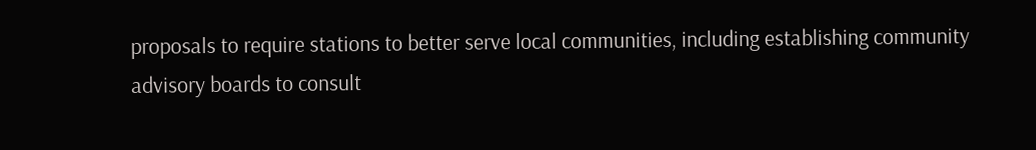proposals to require stations to better serve local communities, including establishing community advisory boards to consult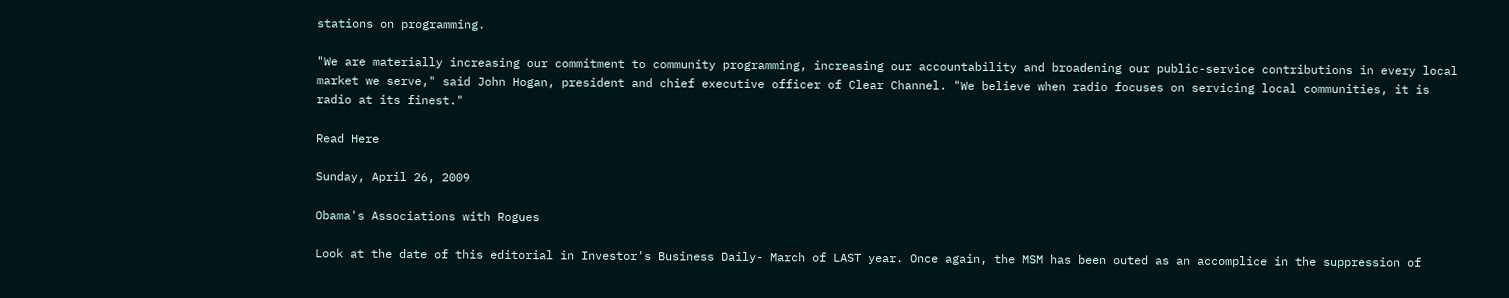stations on programming.

"We are materially increasing our commitment to community programming, increasing our accountability and broadening our public-service contributions in every local market we serve," said John Hogan, president and chief executive officer of Clear Channel. "We believe when radio focuses on servicing local communities, it is radio at its finest."

Read Here

Sunday, April 26, 2009

Obama's Associations with Rogues

Look at the date of this editorial in Investor's Business Daily- March of LAST year. Once again, the MSM has been outed as an accomplice in the suppression of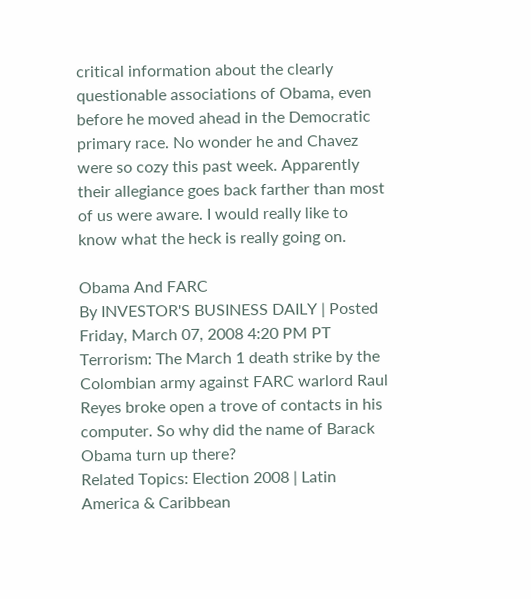critical information about the clearly questionable associations of Obama, even before he moved ahead in the Democratic primary race. No wonder he and Chavez were so cozy this past week. Apparently their allegiance goes back farther than most of us were aware. I would really like to know what the heck is really going on.

Obama And FARC
By INVESTOR'S BUSINESS DAILY | Posted Friday, March 07, 2008 4:20 PM PT
Terrorism: The March 1 death strike by the Colombian army against FARC warlord Raul Reyes broke open a trove of contacts in his computer. So why did the name of Barack Obama turn up there?
Related Topics: Election 2008 | Latin America & Caribbean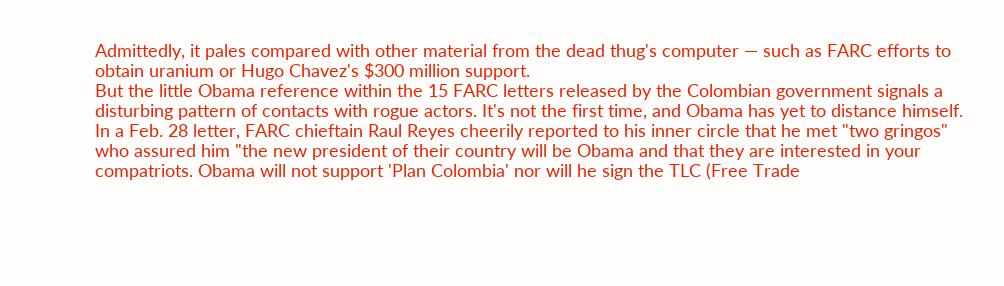Admittedly, it pales compared with other material from the dead thug's computer — such as FARC efforts to obtain uranium or Hugo Chavez's $300 million support.
But the little Obama reference within the 15 FARC letters released by the Colombian government signals a disturbing pattern of contacts with rogue actors. It's not the first time, and Obama has yet to distance himself.
In a Feb. 28 letter, FARC chieftain Raul Reyes cheerily reported to his inner circle that he met "two gringos" who assured him "the new president of their country will be Obama and that they are interested in your compatriots. Obama will not support 'Plan Colombia' nor will he sign the TLC (Free Trade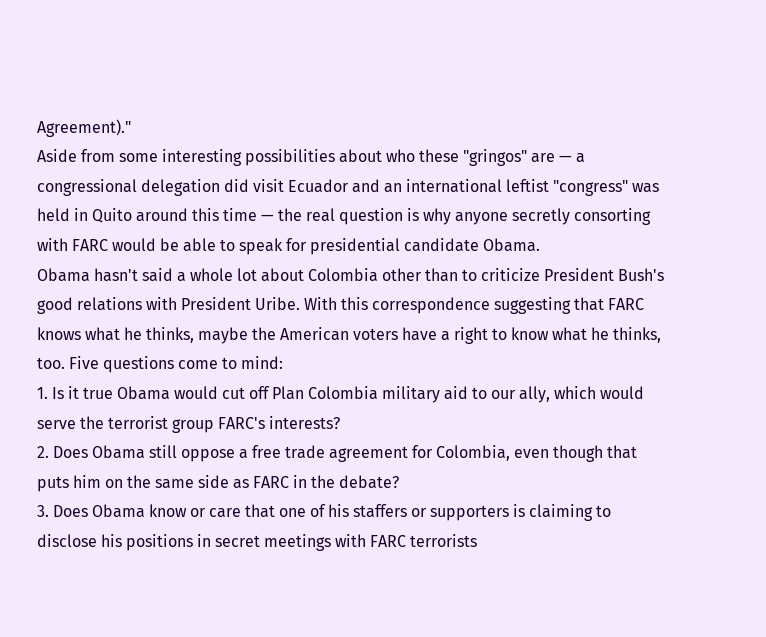Agreement)."
Aside from some interesting possibilities about who these "gringos" are — a congressional delegation did visit Ecuador and an international leftist "congress" was held in Quito around this time — the real question is why anyone secretly consorting with FARC would be able to speak for presidential candidate Obama.
Obama hasn't said a whole lot about Colombia other than to criticize President Bush's good relations with President Uribe. With this correspondence suggesting that FARC knows what he thinks, maybe the American voters have a right to know what he thinks, too. Five questions come to mind:
1. Is it true Obama would cut off Plan Colombia military aid to our ally, which would serve the terrorist group FARC's interests?
2. Does Obama still oppose a free trade agreement for Colombia, even though that puts him on the same side as FARC in the debate?
3. Does Obama know or care that one of his staffers or supporters is claiming to disclose his positions in secret meetings with FARC terrorists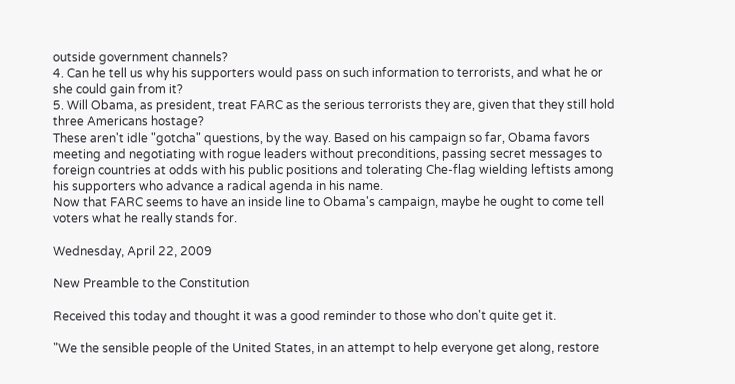outside government channels?
4. Can he tell us why his supporters would pass on such information to terrorists, and what he or she could gain from it?
5. Will Obama, as president, treat FARC as the serious terrorists they are, given that they still hold three Americans hostage?
These aren't idle "gotcha" questions, by the way. Based on his campaign so far, Obama favors meeting and negotiating with rogue leaders without preconditions, passing secret messages to foreign countries at odds with his public positions and tolerating Che-flag wielding leftists among his supporters who advance a radical agenda in his name.
Now that FARC seems to have an inside line to Obama's campaign, maybe he ought to come tell voters what he really stands for.

Wednesday, April 22, 2009

New Preamble to the Constitution

Received this today and thought it was a good reminder to those who don't quite get it.

"We the sensible people of the United States, in an attempt to help everyone get along, restore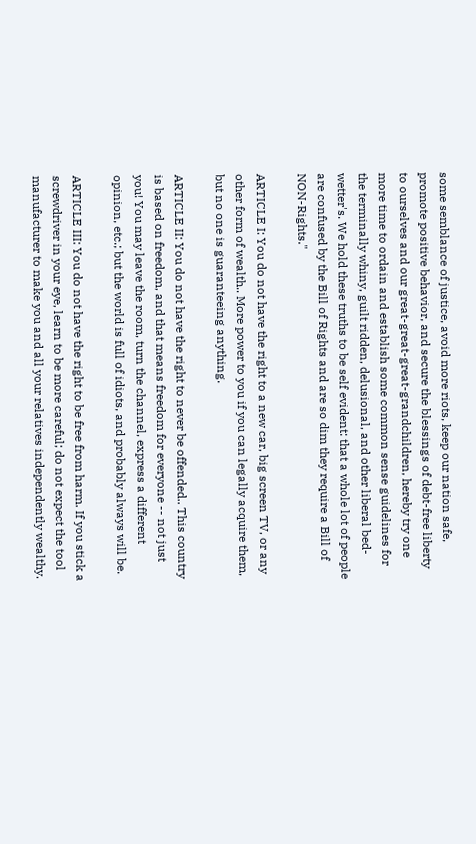some semblance of justice, avoid more riots, keep our nation safe, promote positive behavior, and secure the blessings of debt-free liberty to ourselves and our great-great-great-grandchildren, hereby try one more time to ordain and establish some common sense guidelines for the terminally whiny, guilt ridden, delusional, and other liberal bed-wetter's. We hold these truths to be self evident: that a whole lot of people are confused by the Bill of Rights and are so dim they require a Bill of NON-Rights."

ARTICLE I: You do not have the right to a new car, big screen TV, or any other form of wealth.. More power to you if you can legally acquire them, but no one is guaranteeing anything.

ARTICLE II: You do not have the right to never be offended.. This country is based on freedom, and that means freedom for everyone -- not just you! You may leave the room, turn the channel, express a different opinion, etc.; but the world is full of idiots, and probably always will be.

ARTICLE III: You do not have the right to be free from harm. If you stick a screwdriver in your eye, learn to be more careful; do not expect the tool manufacturer to make you and all your relatives independently wealthy.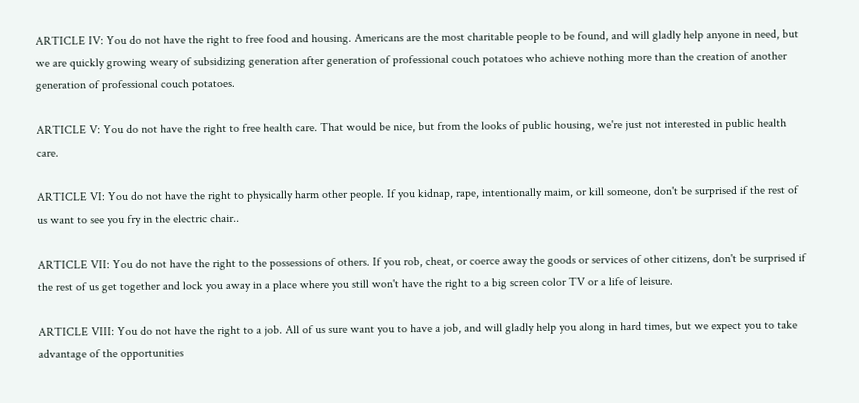ARTICLE IV: You do not have the right to free food and housing. Americans are the most charitable people to be found, and will gladly help anyone in need, but we are quickly growing weary of subsidizing generation after generation of professional couch potatoes who achieve nothing more than the creation of another generation of professional couch potatoes.

ARTICLE V: You do not have the right to free health care. That would be nice, but from the looks of public housing, we're just not interested in public health care.

ARTICLE VI: You do not have the right to physically harm other people. If you kidnap, rape, intentionally maim, or kill someone, don't be surprised if the rest of us want to see you fry in the electric chair..

ARTICLE VII: You do not have the right to the possessions of others. If you rob, cheat, or coerce away the goods or services of other citizens, don't be surprised if the rest of us get together and lock you away in a place where you still won't have the right to a big screen color TV or a life of leisure.

ARTICLE VIII: You do not have the right to a job. All of us sure want you to have a job, and will gladly help you along in hard times, but we expect you to take advantage of the opportunities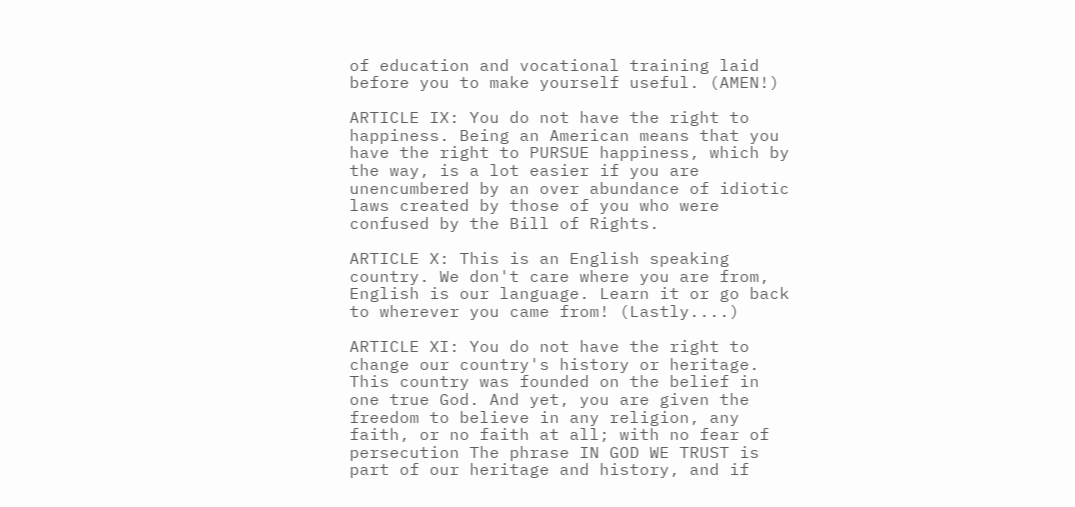of education and vocational training laid before you to make yourself useful. (AMEN!)

ARTICLE IX: You do not have the right to happiness. Being an American means that you have the right to PURSUE happiness, which by the way, is a lot easier if you are unencumbered by an over abundance of idiotic laws created by those of you who were confused by the Bill of Rights.

ARTICLE X: This is an English speaking country. We don't care where you are from, English is our language. Learn it or go back to wherever you came from! (Lastly....)

ARTICLE XI: You do not have the right to change our country's history or heritage. This country was founded on the belief in one true God. And yet, you are given the freedom to believe in any religion, any faith, or no faith at all; with no fear of persecution The phrase IN GOD WE TRUST is part of our heritage and history, and if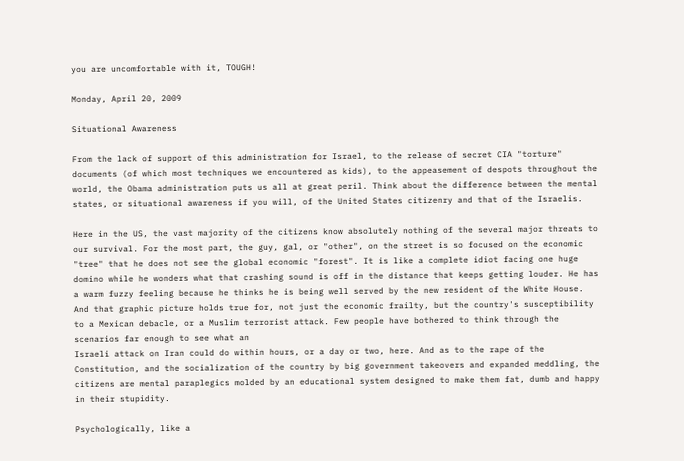you are uncomfortable with it, TOUGH!

Monday, April 20, 2009

Situational Awareness

From the lack of support of this administration for Israel, to the release of secret CIA "torture" documents (of which most techniques we encountered as kids), to the appeasement of despots throughout the world, the Obama administration puts us all at great peril. Think about the difference between the mental states, or situational awareness if you will, of the United States citizenry and that of the Israelis.

Here in the US, the vast majority of the citizens know absolutely nothing of the several major threats to our survival. For the most part, the guy, gal, or "other", on the street is so focused on the economic "tree" that he does not see the global economic "forest". It is like a complete idiot facing one huge domino while he wonders what that crashing sound is off in the distance that keeps getting louder. He has a warm fuzzy feeling because he thinks he is being well served by the new resident of the White House. And that graphic picture holds true for, not just the economic frailty, but the country's susceptibility to a Mexican debacle, or a Muslim terrorist attack. Few people have bothered to think through the scenarios far enough to see what an
Israeli attack on Iran could do within hours, or a day or two, here. And as to the rape of the Constitution, and the socialization of the country by big government takeovers and expanded meddling, the citizens are mental paraplegics molded by an educational system designed to make them fat, dumb and happy in their stupidity.

Psychologically, like a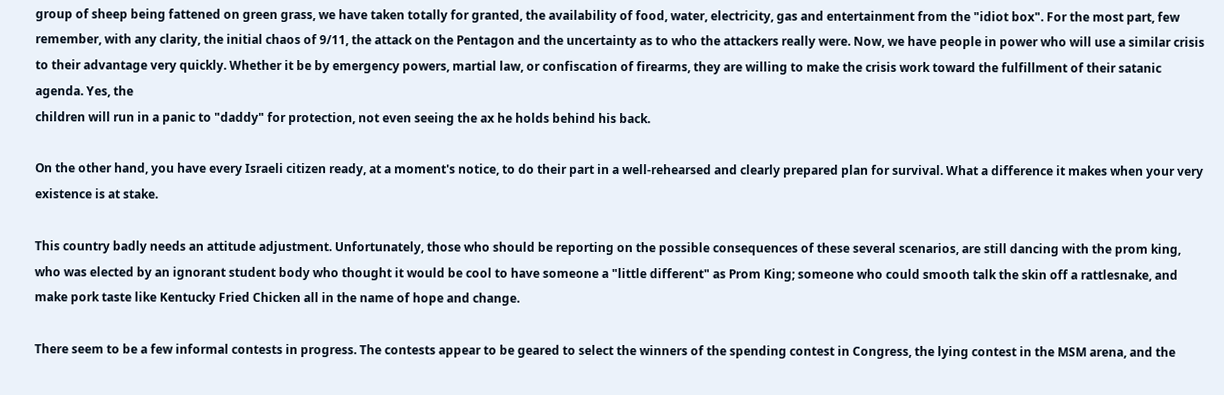group of sheep being fattened on green grass, we have taken totally for granted, the availability of food, water, electricity, gas and entertainment from the "idiot box". For the most part, few remember, with any clarity, the initial chaos of 9/11, the attack on the Pentagon and the uncertainty as to who the attackers really were. Now, we have people in power who will use a similar crisis to their advantage very quickly. Whether it be by emergency powers, martial law, or confiscation of firearms, they are willing to make the crisis work toward the fulfillment of their satanic agenda. Yes, the
children will run in a panic to "daddy" for protection, not even seeing the ax he holds behind his back.

On the other hand, you have every Israeli citizen ready, at a moment's notice, to do their part in a well-rehearsed and clearly prepared plan for survival. What a difference it makes when your very existence is at stake.

This country badly needs an attitude adjustment. Unfortunately, those who should be reporting on the possible consequences of these several scenarios, are still dancing with the prom king, who was elected by an ignorant student body who thought it would be cool to have someone a "little different" as Prom King; someone who could smooth talk the skin off a rattlesnake, and make pork taste like Kentucky Fried Chicken all in the name of hope and change.

There seem to be a few informal contests in progress. The contests appear to be geared to select the winners of the spending contest in Congress, the lying contest in the MSM arena, and the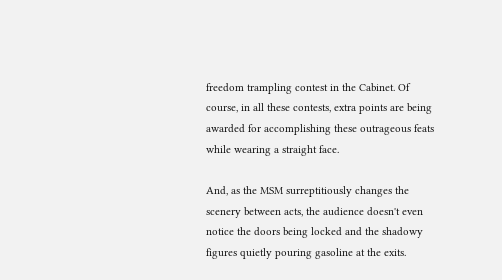freedom trampling contest in the Cabinet. Of course, in all these contests, extra points are being awarded for accomplishing these outrageous feats while wearing a straight face.

And, as the MSM surreptitiously changes the scenery between acts, the audience doesn't even notice the doors being locked and the shadowy figures quietly pouring gasoline at the exits.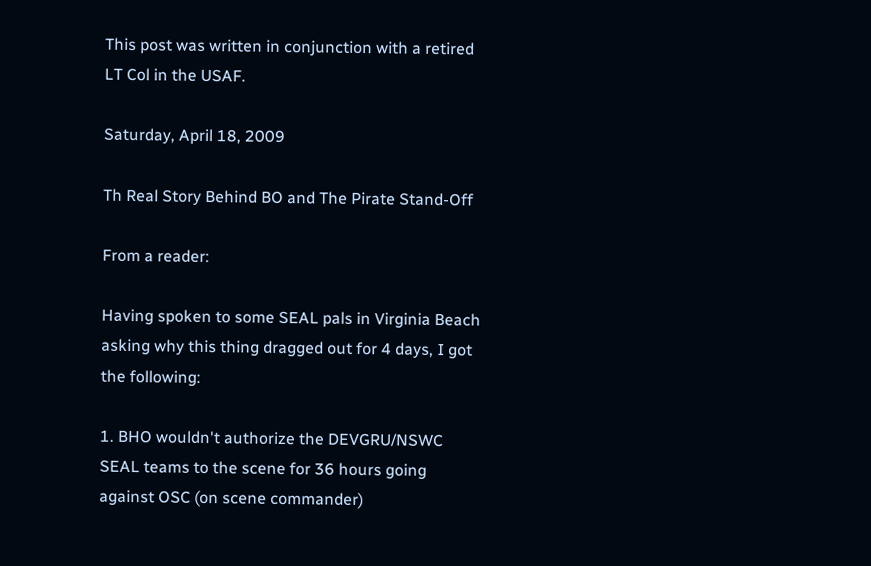This post was written in conjunction with a retired LT Col in the USAF.

Saturday, April 18, 2009

Th Real Story Behind BO and The Pirate Stand-Off

From a reader:

Having spoken to some SEAL pals in Virginia Beach asking why this thing dragged out for 4 days, I got the following:

1. BHO wouldn't authorize the DEVGRU/NSWC SEAL teams to the scene for 36 hours going against OSC (on scene commander)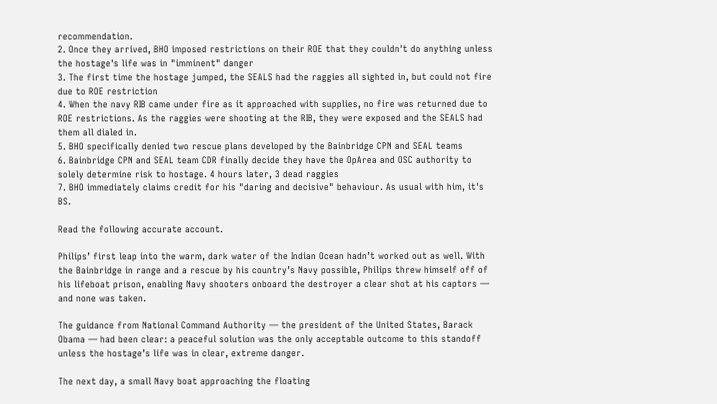recommendation.
2. Once they arrived, BHO imposed restrictions on their ROE that they couldn't do anything unless the hostage's life was in "imminent" danger
3. The first time the hostage jumped, the SEALS had the raggies all sighted in, but could not fire due to ROE restriction
4. When the navy RIB came under fire as it approached with supplies, no fire was returned due to ROE restrictions. As the raggies were shooting at the RIB, they were exposed and the SEALS had them all dialed in.
5. BHO specifically denied two rescue plans developed by the Bainbridge CPN and SEAL teams
6. Bainbridge CPN and SEAL team CDR finally decide they have the OpArea and OSC authority to solely determine risk to hostage. 4 hours later, 3 dead raggies
7. BHO immediately claims credit for his "daring and decisive" behaviour. As usual with him, it's BS.

Read the following accurate account.

Philips’ first leap into the warm, dark water of the Indian Ocean hadn’t worked out as well. With the Bainbridge in range and a rescue by his country’s Navy possible, Philips threw himself off of his lifeboat prison, enabling Navy shooters onboard the destroyer a clear shot at his captors — and none was taken.

The guidance from National Command Authority — the president of the United States, Barack Obama — had been clear: a peaceful solution was the only acceptable outcome to this standoff unless the hostage’s life was in clear, extreme danger.

The next day, a small Navy boat approaching the floating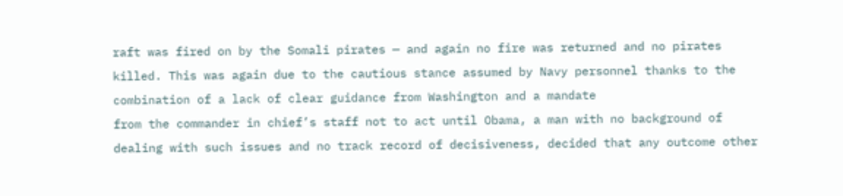raft was fired on by the Somali pirates — and again no fire was returned and no pirates killed. This was again due to the cautious stance assumed by Navy personnel thanks to the combination of a lack of clear guidance from Washington and a mandate
from the commander in chief’s staff not to act until Obama, a man with no background of dealing with such issues and no track record of decisiveness, decided that any outcome other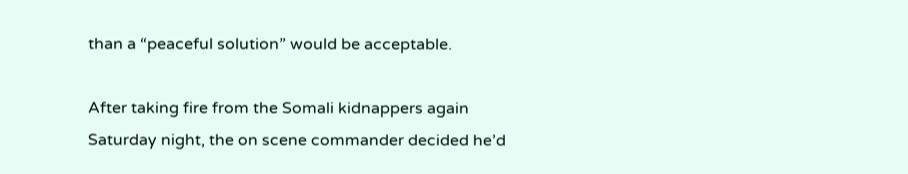than a “peaceful solution” would be acceptable.

After taking fire from the Somali kidnappers again Saturday night, the on scene commander decided he’d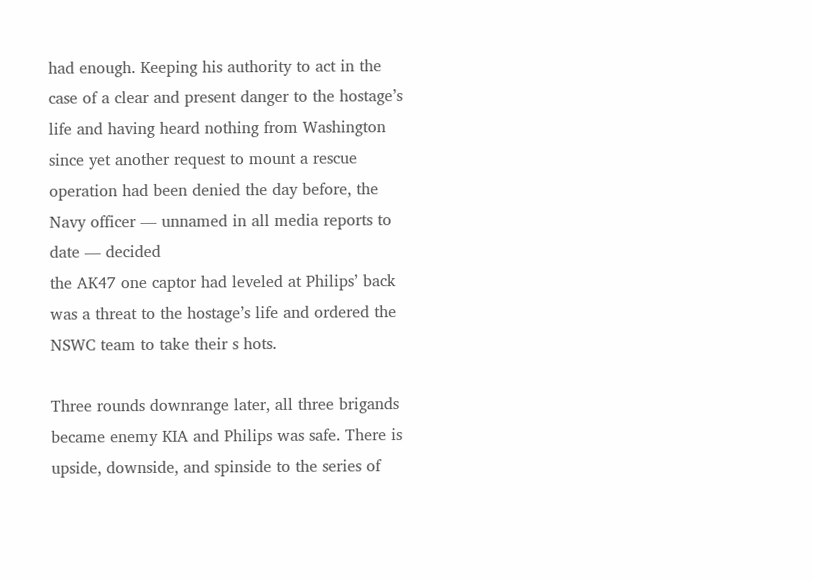had enough. Keeping his authority to act in the case of a clear and present danger to the hostage’s life and having heard nothing from Washington since yet another request to mount a rescue operation had been denied the day before, the Navy officer — unnamed in all media reports to date — decided
the AK47 one captor had leveled at Philips’ back was a threat to the hostage’s life and ordered the NSWC team to take their s hots.

Three rounds downrange later, all three brigands became enemy KIA and Philips was safe. There is upside, downside, and spinside to the series of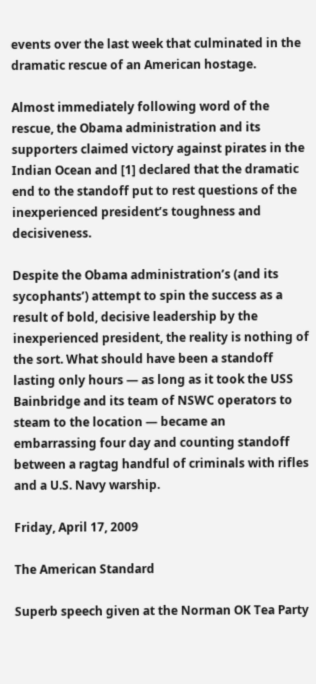events over the last week that culminated in the dramatic rescue of an American hostage.

Almost immediately following word of the rescue, the Obama administration and its supporters claimed victory against pirates in the Indian Ocean and [1] declared that the dramatic end to the standoff put to rest questions of the inexperienced president’s toughness and decisiveness.

Despite the Obama administration’s (and its sycophants’) attempt to spin the success as a result of bold, decisive leadership by the inexperienced president, the reality is nothing of the sort. What should have been a standoff lasting only hours — as long as it took the USS Bainbridge and its team of NSWC operators to steam to the location — became an embarrassing four day and counting standoff between a ragtag handful of criminals with rifles and a U.S. Navy warship.

Friday, April 17, 2009

The American Standard

Superb speech given at the Norman OK Tea Party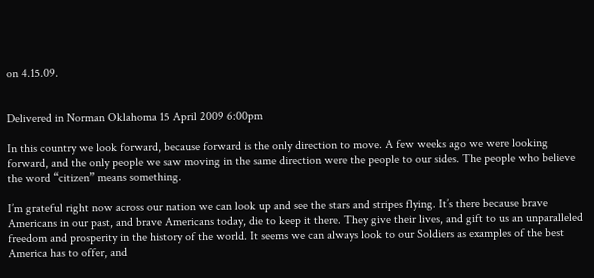on 4.15.09.


Delivered in Norman Oklahoma 15 April 2009 6:00pm

In this country we look forward, because forward is the only direction to move. A few weeks ago we were looking forward, and the only people we saw moving in the same direction were the people to our sides. The people who believe the word “citizen” means something.

I’m grateful right now across our nation we can look up and see the stars and stripes flying. It’s there because brave Americans in our past, and brave Americans today, die to keep it there. They give their lives, and gift to us an unparalleled freedom and prosperity in the history of the world. It seems we can always look to our Soldiers as examples of the best America has to offer, and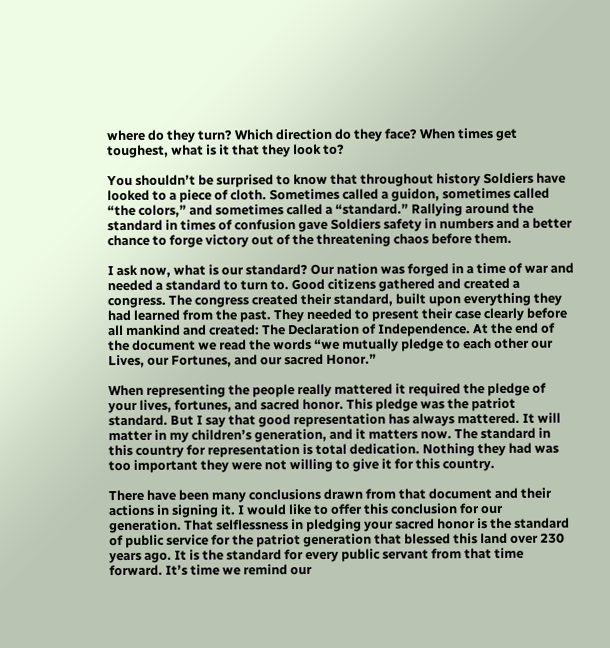where do they turn? Which direction do they face? When times get toughest, what is it that they look to?

You shouldn’t be surprised to know that throughout history Soldiers have looked to a piece of cloth. Sometimes called a guidon, sometimes called “the colors,” and sometimes called a “standard.” Rallying around the standard in times of confusion gave Soldiers safety in numbers and a better chance to forge victory out of the threatening chaos before them.

I ask now, what is our standard? Our nation was forged in a time of war and needed a standard to turn to. Good citizens gathered and created a congress. The congress created their standard, built upon everything they had learned from the past. They needed to present their case clearly before all mankind and created: The Declaration of Independence. At the end of the document we read the words “we mutually pledge to each other our Lives, our Fortunes, and our sacred Honor.”

When representing the people really mattered it required the pledge of your lives, fortunes, and sacred honor. This pledge was the patriot standard. But I say that good representation has always mattered. It will matter in my children’s generation, and it matters now. The standard in this country for representation is total dedication. Nothing they had was too important they were not willing to give it for this country.

There have been many conclusions drawn from that document and their actions in signing it. I would like to offer this conclusion for our generation. That selflessness in pledging your sacred honor is the standard of public service for the patriot generation that blessed this land over 230 years ago. It is the standard for every public servant from that time forward. It’s time we remind our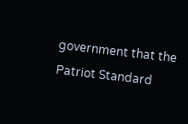government that the Patriot Standard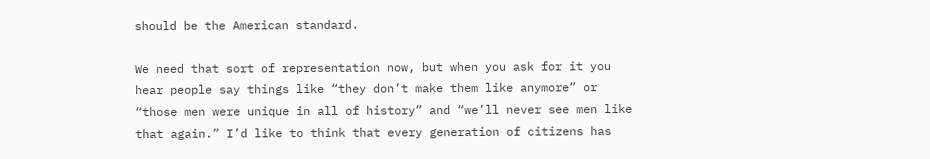should be the American standard.

We need that sort of representation now, but when you ask for it you hear people say things like “they don’t make them like anymore” or “those men were unique in all of history” and “we’ll never see men like that again.” I’d like to think that every generation of citizens has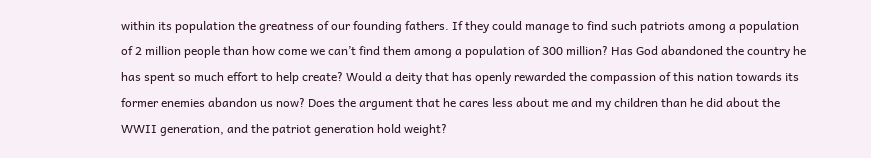within its population the greatness of our founding fathers. If they could manage to find such patriots among a population of 2 million people than how come we can’t find them among a population of 300 million? Has God abandoned the country he has spent so much effort to help create? Would a deity that has openly rewarded the compassion of this nation towards its former enemies abandon us now? Does the argument that he cares less about me and my children than he did about the WWII generation, and the patriot generation hold weight?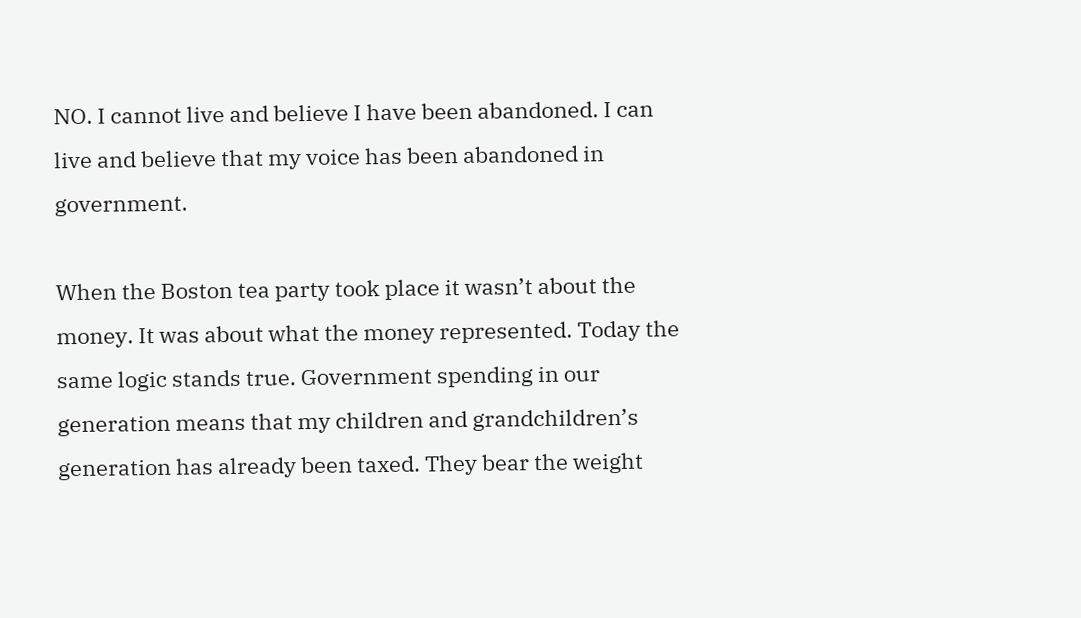NO. I cannot live and believe I have been abandoned. I can live and believe that my voice has been abandoned in government.

When the Boston tea party took place it wasn’t about the money. It was about what the money represented. Today the same logic stands true. Government spending in our generation means that my children and grandchildren’s generation has already been taxed. They bear the weight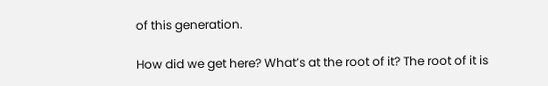of this generation.

How did we get here? What’s at the root of it? The root of it is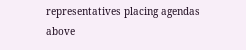representatives placing agendas above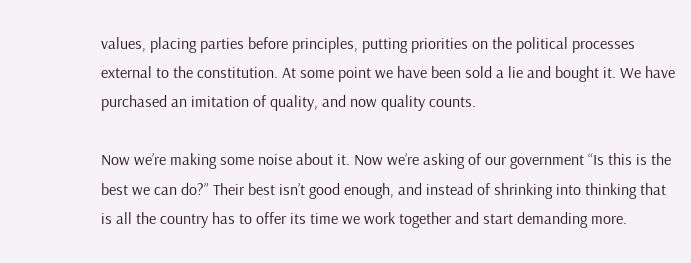values, placing parties before principles, putting priorities on the political processes external to the constitution. At some point we have been sold a lie and bought it. We have purchased an imitation of quality, and now quality counts.

Now we’re making some noise about it. Now we’re asking of our government “Is this is the best we can do?” Their best isn’t good enough, and instead of shrinking into thinking that is all the country has to offer its time we work together and start demanding more.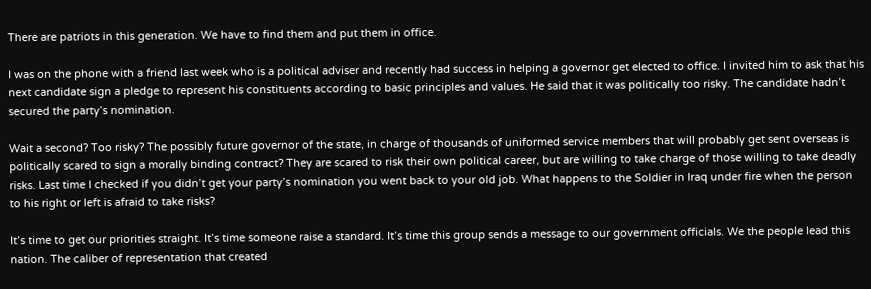There are patriots in this generation. We have to find them and put them in office.

I was on the phone with a friend last week who is a political adviser and recently had success in helping a governor get elected to office. I invited him to ask that his next candidate sign a pledge to represent his constituents according to basic principles and values. He said that it was politically too risky. The candidate hadn’t secured the party’s nomination.

Wait a second? Too risky? The possibly future governor of the state, in charge of thousands of uniformed service members that will probably get sent overseas is politically scared to sign a morally binding contract? They are scared to risk their own political career, but are willing to take charge of those willing to take deadly risks. Last time I checked if you didn’t get your party’s nomination you went back to your old job. What happens to the Soldier in Iraq under fire when the person to his right or left is afraid to take risks?

It’s time to get our priorities straight. It’s time someone raise a standard. It’s time this group sends a message to our government officials. We the people lead this nation. The caliber of representation that created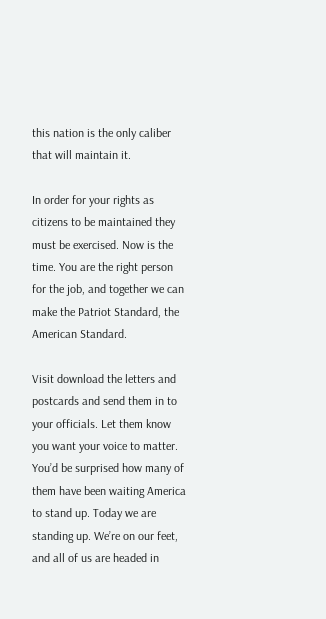this nation is the only caliber that will maintain it.

In order for your rights as citizens to be maintained they must be exercised. Now is the time. You are the right person for the job, and together we can make the Patriot Standard, the American Standard.

Visit download the letters and postcards and send them in to your officials. Let them know you want your voice to matter. You’d be surprised how many of them have been waiting America to stand up. Today we are standing up. We’re on our feet, and all of us are headed in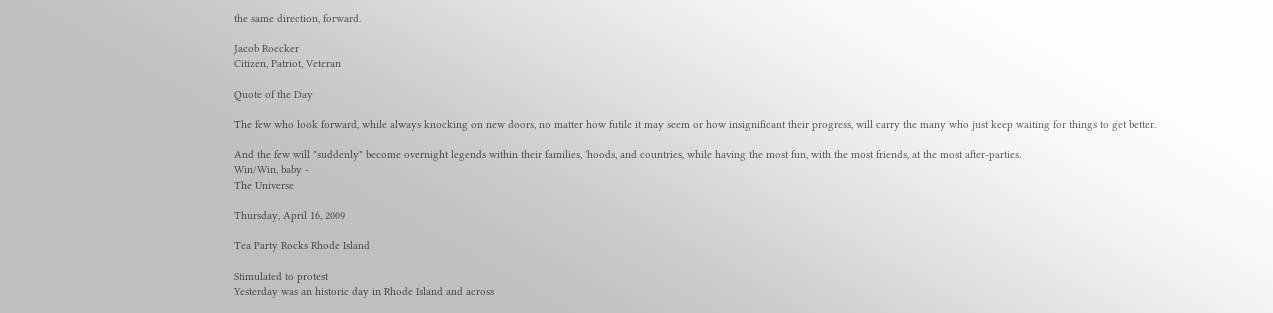the same direction, forward.

Jacob Roecker
Citizen, Patriot, Veteran

Quote of the Day

The few who look forward, while always knocking on new doors, no matter how futile it may seem or how insignificant their progress, will carry the many who just keep waiting for things to get better.

And the few will "suddenly" become overnight legends within their families, 'hoods, and countries, while having the most fun, with the most friends, at the most after-parties.
Win/Win, baby -
The Universe

Thursday, April 16, 2009

Tea Party Rocks Rhode Island

Stimulated to protest
Yesterday was an historic day in Rhode Island and across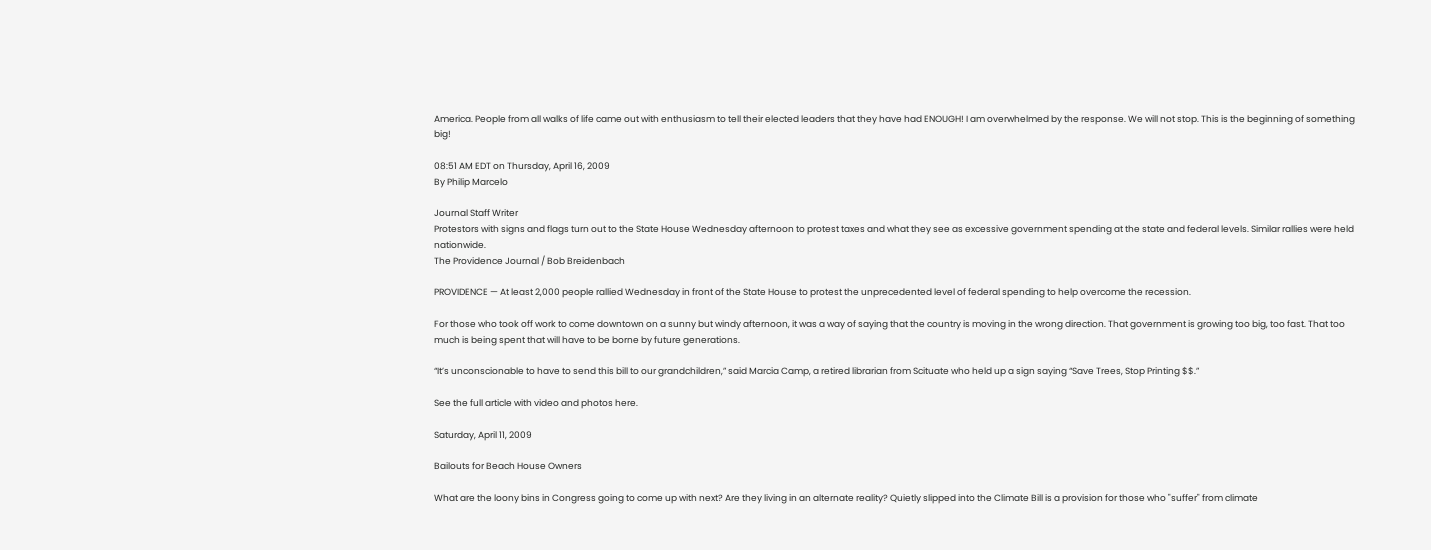America. People from all walks of life came out with enthusiasm to tell their elected leaders that they have had ENOUGH! I am overwhelmed by the response. We will not stop. This is the beginning of something big!

08:51 AM EDT on Thursday, April 16, 2009
By Philip Marcelo

Journal Staff Writer
Protestors with signs and flags turn out to the State House Wednesday afternoon to protest taxes and what they see as excessive government spending at the state and federal levels. Similar rallies were held nationwide.
The Providence Journal / Bob Breidenbach

PROVIDENCE — At least 2,000 people rallied Wednesday in front of the State House to protest the unprecedented level of federal spending to help overcome the recession.

For those who took off work to come downtown on a sunny but windy afternoon, it was a way of saying that the country is moving in the wrong direction. That government is growing too big, too fast. That too much is being spent that will have to be borne by future generations.

“It’s unconscionable to have to send this bill to our grandchildren,” said Marcia Camp, a retired librarian from Scituate who held up a sign saying “Save Trees, Stop Printing $$.”

See the full article with video and photos here.

Saturday, April 11, 2009

Bailouts for Beach House Owners

What are the loony bins in Congress going to come up with next? Are they living in an alternate reality? Quietly slipped into the Climate Bill is a provision for those who "suffer" from climate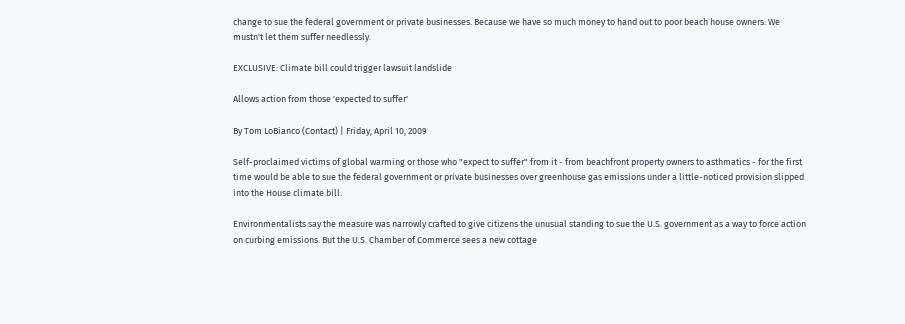change to sue the federal government or private businesses. Because we have so much money to hand out to poor beach house owners. We mustn't let them suffer needlessly.

EXCLUSIVE: Climate bill could trigger lawsuit landslide

Allows action from those 'expected to suffer'

By Tom LoBianco (Contact) | Friday, April 10, 2009

Self-proclaimed victims of global warming or those who "expect to suffer" from it - from beachfront property owners to asthmatics - for the first time would be able to sue the federal government or private businesses over greenhouse gas emissions under a little-noticed provision slipped into the House climate bill.

Environmentalists say the measure was narrowly crafted to give citizens the unusual standing to sue the U.S. government as a way to force action on curbing emissions. But the U.S. Chamber of Commerce sees a new cottage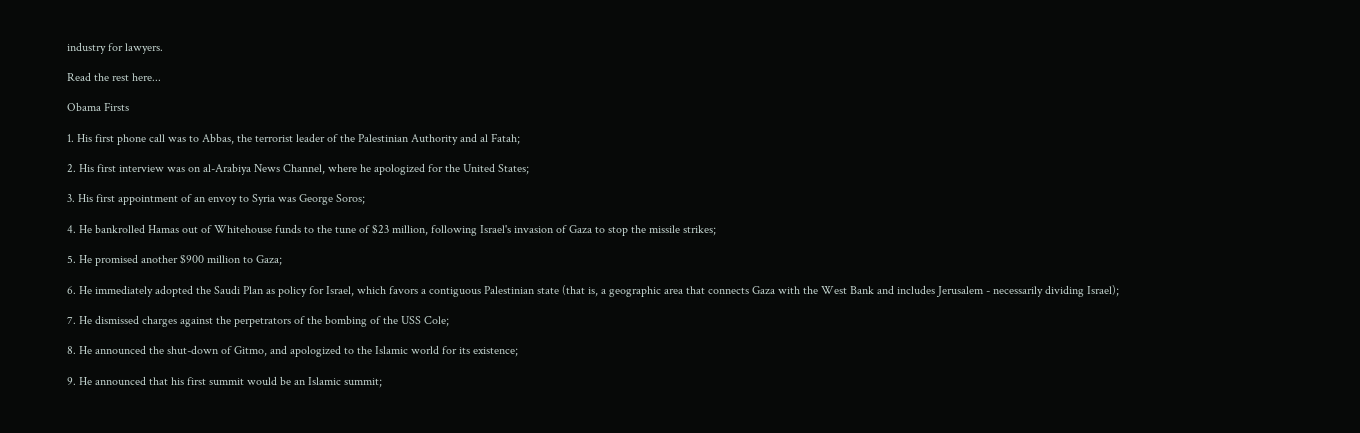industry for lawyers.

Read the rest here...

Obama Firsts

1. His first phone call was to Abbas, the terrorist leader of the Palestinian Authority and al Fatah;

2. His first interview was on al-Arabiya News Channel, where he apologized for the United States;

3. His first appointment of an envoy to Syria was George Soros;

4. He bankrolled Hamas out of Whitehouse funds to the tune of $23 million, following Israel's invasion of Gaza to stop the missile strikes;

5. He promised another $900 million to Gaza;

6. He immediately adopted the Saudi Plan as policy for Israel, which favors a contiguous Palestinian state (that is, a geographic area that connects Gaza with the West Bank and includes Jerusalem - necessarily dividing Israel);

7. He dismissed charges against the perpetrators of the bombing of the USS Cole;

8. He announced the shut-down of Gitmo, and apologized to the Islamic world for its existence;

9. He announced that his first summit would be an Islamic summit;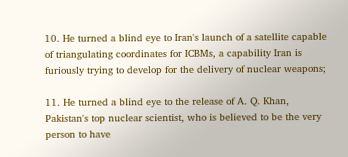10. He turned a blind eye to Iran's launch of a satellite capable of triangulating coordinates for ICBMs, a capability Iran is furiously trying to develop for the delivery of nuclear weapons;

11. He turned a blind eye to the release of A. Q. Khan, Pakistan's top nuclear scientist, who is believed to be the very person to have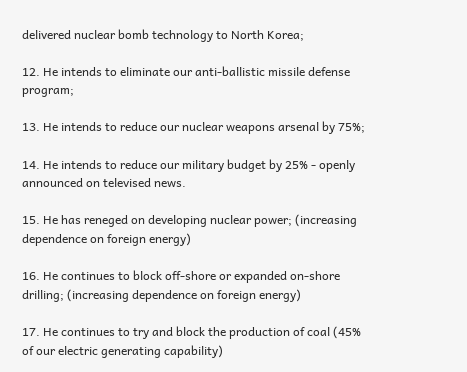delivered nuclear bomb technology to North Korea;

12. He intends to eliminate our anti-ballistic missile defense program;

13. He intends to reduce our nuclear weapons arsenal by 75%;

14. He intends to reduce our military budget by 25% - openly announced on televised news.

15. He has reneged on developing nuclear power; (increasing dependence on foreign energy)

16. He continues to block off-shore or expanded on-shore drilling; (increasing dependence on foreign energy)

17. He continues to try and block the production of coal (45% of our electric generating capability)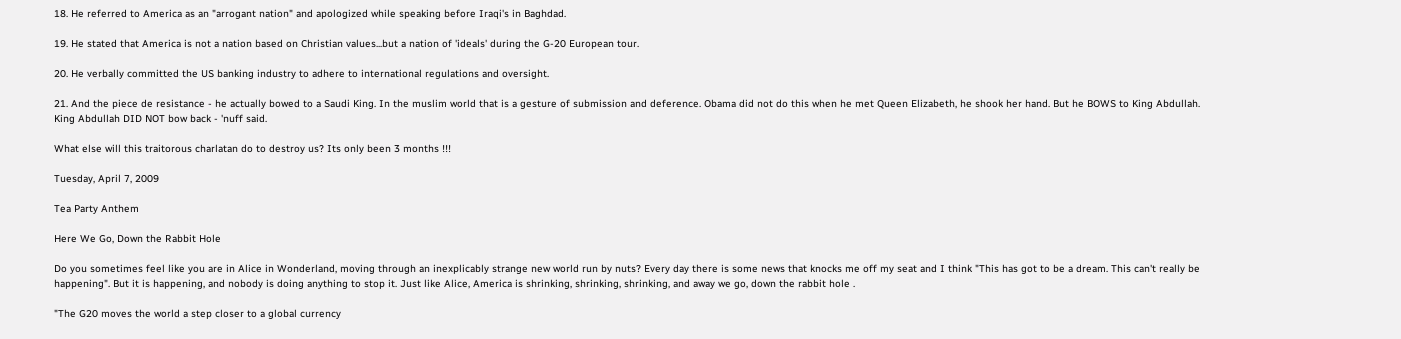18. He referred to America as an "arrogant nation" and apologized while speaking before Iraqi's in Baghdad.

19. He stated that America is not a nation based on Christian values...but a nation of 'ideals' during the G-20 European tour.

20. He verbally committed the US banking industry to adhere to international regulations and oversight.

21. And the piece de resistance - he actually bowed to a Saudi King. In the muslim world that is a gesture of submission and deference. Obama did not do this when he met Queen Elizabeth, he shook her hand. But he BOWS to King Abdullah. King Abdullah DID NOT bow back - 'nuff said.

What else will this traitorous charlatan do to destroy us? Its only been 3 months !!!

Tuesday, April 7, 2009

Tea Party Anthem

Here We Go, Down the Rabbit Hole

Do you sometimes feel like you are in Alice in Wonderland, moving through an inexplicably strange new world run by nuts? Every day there is some news that knocks me off my seat and I think "This has got to be a dream. This can't really be happening". But it is happening, and nobody is doing anything to stop it. Just like Alice, America is shrinking, shrinking, shrinking, and away we go, down the rabbit hole .

"The G20 moves the world a step closer to a global currency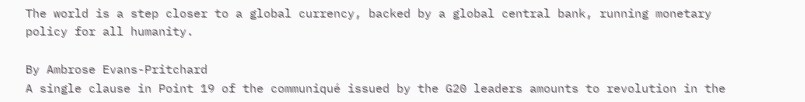The world is a step closer to a global currency, backed by a global central bank, running monetary policy for all humanity.

By Ambrose Evans-Pritchard
A single clause in Point 19 of the communiqué issued by the G20 leaders amounts to revolution in the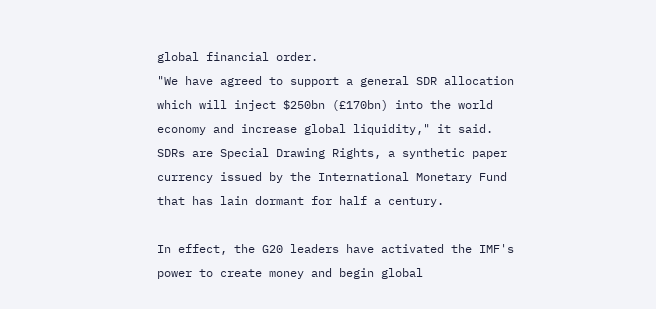global financial order.
"We have agreed to support a general SDR allocation which will inject $250bn (£170bn) into the world economy and increase global liquidity," it said. SDRs are Special Drawing Rights, a synthetic paper currency issued by the International Monetary Fund that has lain dormant for half a century.

In effect, the G20 leaders have activated the IMF's power to create money and begin global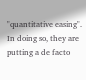"quantitative easing". In doing so, they are putting a de facto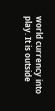world currency into play. It is outside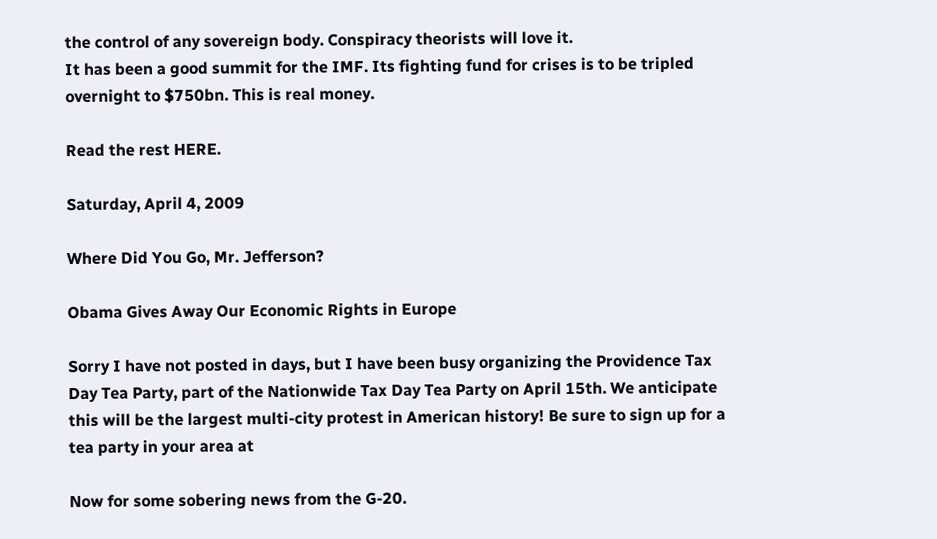the control of any sovereign body. Conspiracy theorists will love it.
It has been a good summit for the IMF. Its fighting fund for crises is to be tripled overnight to $750bn. This is real money.

Read the rest HERE.

Saturday, April 4, 2009

Where Did You Go, Mr. Jefferson?

Obama Gives Away Our Economic Rights in Europe

Sorry I have not posted in days, but I have been busy organizing the Providence Tax Day Tea Party, part of the Nationwide Tax Day Tea Party on April 15th. We anticipate this will be the largest multi-city protest in American history! Be sure to sign up for a tea party in your area at

Now for some sobering news from the G-20.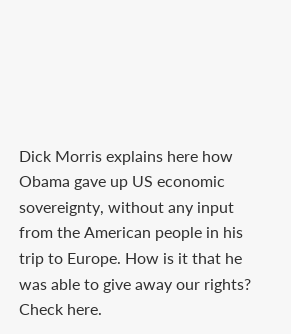Dick Morris explains here how Obama gave up US economic sovereignty, without any input from the American people in his trip to Europe. How is it that he was able to give away our rights? Check here.